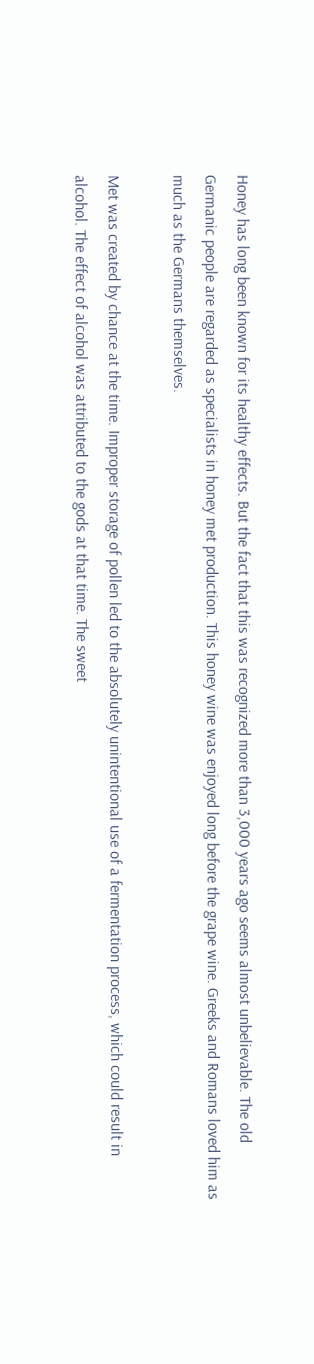Honey has long been known for its healthy effects. But the fact that this was recognized more than 3,000 years ago seems almost unbelievable. The old Germanic people are regarded as specialists in honey met production. This honey wine was enjoyed long before the grape wine. Greeks and Romans loved him as much as the Germans themselves.

Met was created by chance at the time. Improper storage of pollen led to the absolutely unintentional use of a fermentation process, which could result in alcohol. The effect of alcohol was attributed to the gods at that time. The sweet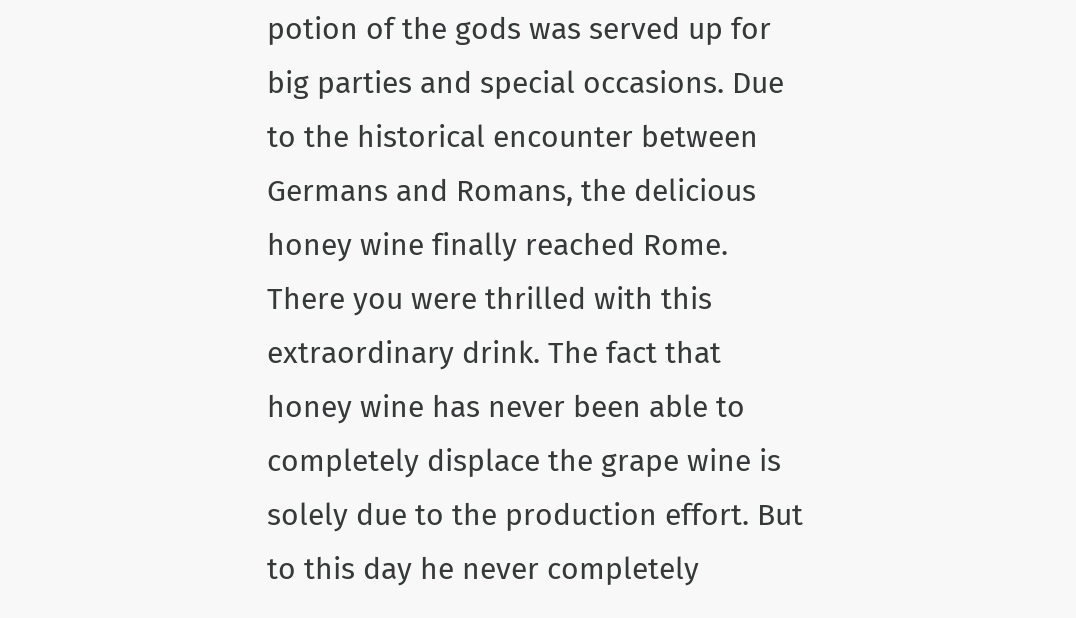potion of the gods was served up for big parties and special occasions. Due to the historical encounter between Germans and Romans, the delicious honey wine finally reached Rome. There you were thrilled with this extraordinary drink. The fact that honey wine has never been able to completely displace the grape wine is solely due to the production effort. But to this day he never completely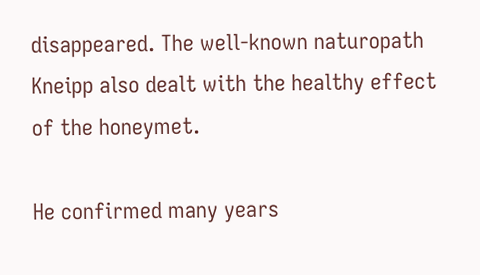disappeared. The well-known naturopath Kneipp also dealt with the healthy effect of the honeymet.

He confirmed many years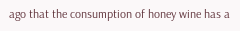ago that the consumption of honey wine has a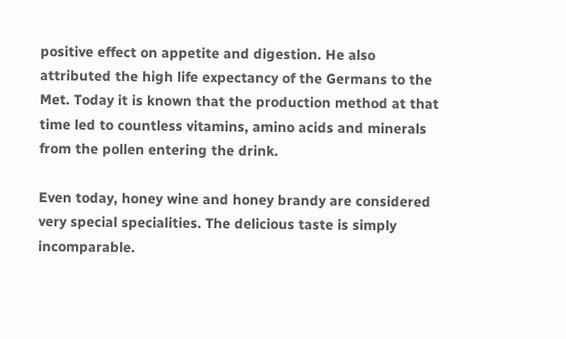positive effect on appetite and digestion. He also attributed the high life expectancy of the Germans to the Met. Today it is known that the production method at that time led to countless vitamins, amino acids and minerals from the pollen entering the drink.

Even today, honey wine and honey brandy are considered very special specialities. The delicious taste is simply incomparable.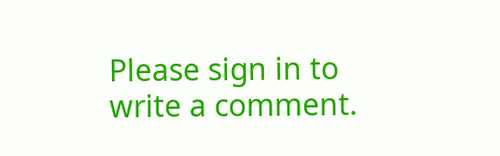Please sign in to write a comment.